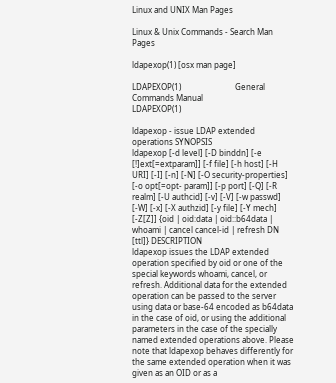Linux and UNIX Man Pages

Linux & Unix Commands - Search Man Pages

ldapexop(1) [osx man page]

LDAPEXOP(1)                           General Commands Manual                              LDAPEXOP(1)

ldapexop - issue LDAP extended operations SYNOPSIS
ldapexop [-d level] [-D binddn] [-e [!]ext[=extparam]] [-f file] [-h host] [-H URI] [-I] [-n] [-N] [-O security-properties] [-o opt[=opt- param]] [-p port] [-Q] [-R realm] [-U authcid] [-v] [-V] [-w passwd] [-W] [-x] [-X authzid] [-y file] [-Y mech] [-Z[Z]] {oid | oid:data | oid::b64data | whoami | cancel cancel-id | refresh DN [ttl]} DESCRIPTION
ldapexop issues the LDAP extended operation specified by oid or one of the special keywords whoami, cancel, or refresh. Additional data for the extended operation can be passed to the server using data or base-64 encoded as b64data in the case of oid, or using the additional parameters in the case of the specially named extended operations above. Please note that ldapexop behaves differently for the same extended operation when it was given as an OID or as a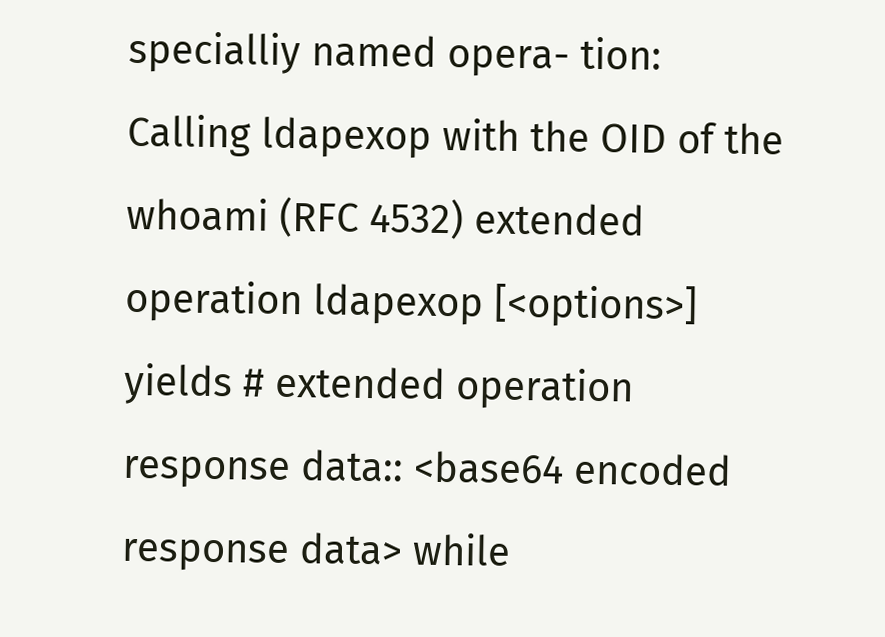specialliy named opera- tion: Calling ldapexop with the OID of the whoami (RFC 4532) extended operation ldapexop [<options>] yields # extended operation response data:: <base64 encoded response data> while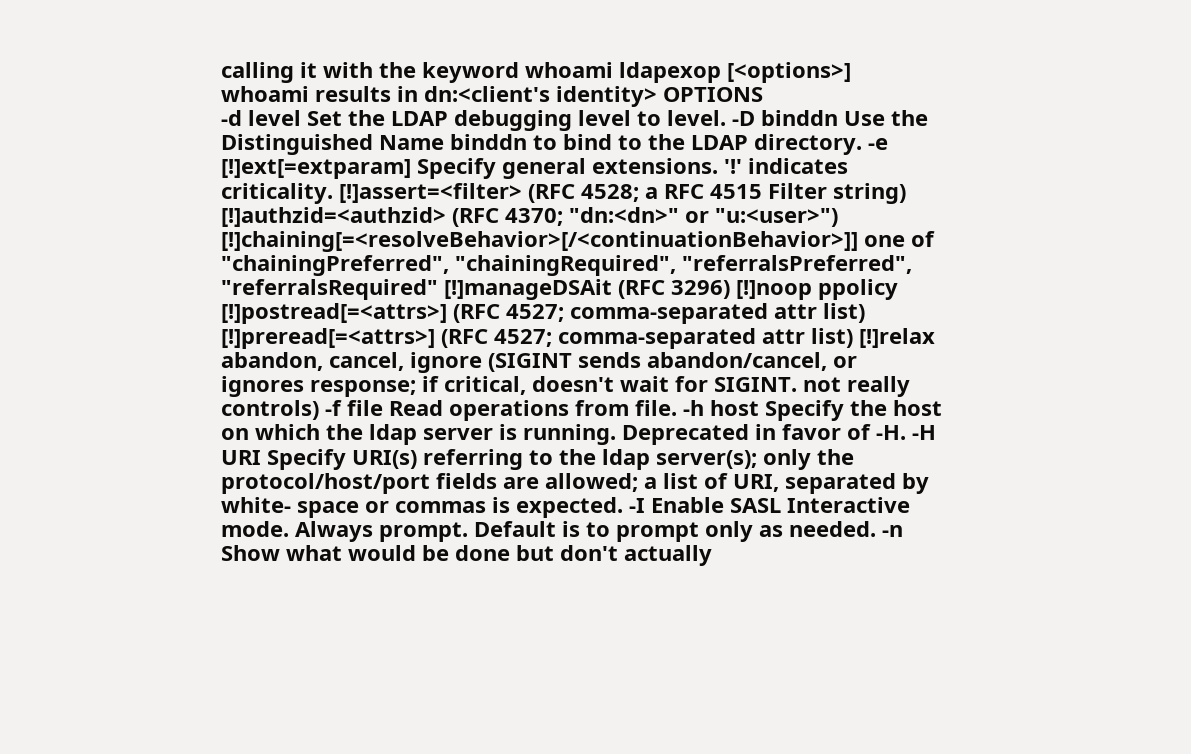calling it with the keyword whoami ldapexop [<options>] whoami results in dn:<client's identity> OPTIONS
-d level Set the LDAP debugging level to level. -D binddn Use the Distinguished Name binddn to bind to the LDAP directory. -e [!]ext[=extparam] Specify general extensions. '!' indicates criticality. [!]assert=<filter> (RFC 4528; a RFC 4515 Filter string) [!]authzid=<authzid> (RFC 4370; "dn:<dn>" or "u:<user>") [!]chaining[=<resolveBehavior>[/<continuationBehavior>]] one of "chainingPreferred", "chainingRequired", "referralsPreferred", "referralsRequired" [!]manageDSAit (RFC 3296) [!]noop ppolicy [!]postread[=<attrs>] (RFC 4527; comma-separated attr list) [!]preread[=<attrs>] (RFC 4527; comma-separated attr list) [!]relax abandon, cancel, ignore (SIGINT sends abandon/cancel, or ignores response; if critical, doesn't wait for SIGINT. not really controls) -f file Read operations from file. -h host Specify the host on which the ldap server is running. Deprecated in favor of -H. -H URI Specify URI(s) referring to the ldap server(s); only the protocol/host/port fields are allowed; a list of URI, separated by white- space or commas is expected. -I Enable SASL Interactive mode. Always prompt. Default is to prompt only as needed. -n Show what would be done but don't actually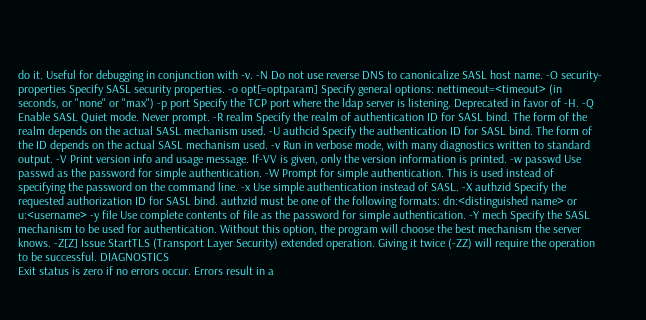do it. Useful for debugging in conjunction with -v. -N Do not use reverse DNS to canonicalize SASL host name. -O security-properties Specify SASL security properties. -o opt[=optparam] Specify general options: nettimeout=<timeout> (in seconds, or "none" or "max") -p port Specify the TCP port where the ldap server is listening. Deprecated in favor of -H. -Q Enable SASL Quiet mode. Never prompt. -R realm Specify the realm of authentication ID for SASL bind. The form of the realm depends on the actual SASL mechanism used. -U authcid Specify the authentication ID for SASL bind. The form of the ID depends on the actual SASL mechanism used. -v Run in verbose mode, with many diagnostics written to standard output. -V Print version info and usage message. If-VV is given, only the version information is printed. -w passwd Use passwd as the password for simple authentication. -W Prompt for simple authentication. This is used instead of specifying the password on the command line. -x Use simple authentication instead of SASL. -X authzid Specify the requested authorization ID for SASL bind. authzid must be one of the following formats: dn:<distinguished name> or u:<username> -y file Use complete contents of file as the password for simple authentication. -Y mech Specify the SASL mechanism to be used for authentication. Without this option, the program will choose the best mechanism the server knows. -Z[Z] Issue StartTLS (Transport Layer Security) extended operation. Giving it twice (-ZZ) will require the operation to be successful. DIAGNOSTICS
Exit status is zero if no errors occur. Errors result in a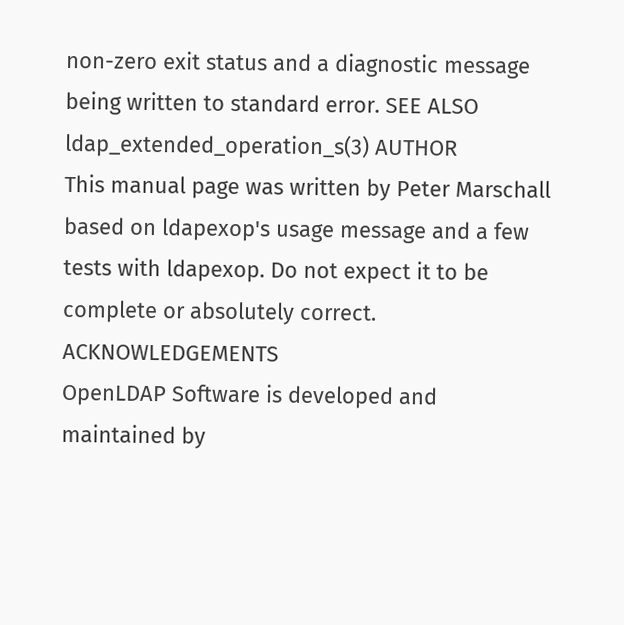non-zero exit status and a diagnostic message being written to standard error. SEE ALSO
ldap_extended_operation_s(3) AUTHOR
This manual page was written by Peter Marschall based on ldapexop's usage message and a few tests with ldapexop. Do not expect it to be complete or absolutely correct. ACKNOWLEDGEMENTS
OpenLDAP Software is developed and maintained by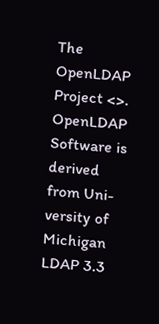The OpenLDAP Project <>. OpenLDAP Software is derived from Uni- versity of Michigan LDAP 3.3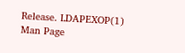Release. LDAPEXOP(1)
Man Page